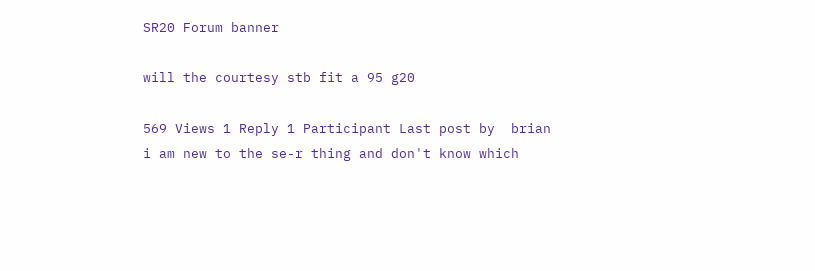SR20 Forum banner

will the courtesy stb fit a 95 g20

569 Views 1 Reply 1 Participant Last post by  brian
i am new to the se-r thing and don't know which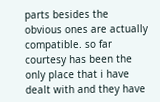parts besides the obvious ones are actually compatible. so far courtesy has been the only place that i have dealt with and they have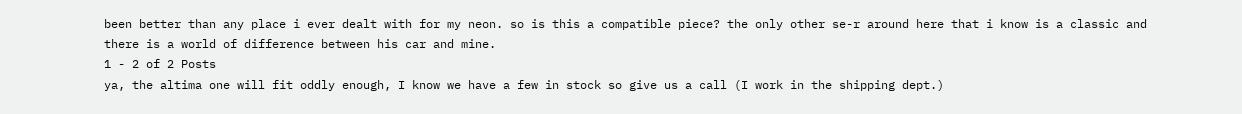been better than any place i ever dealt with for my neon. so is this a compatible piece? the only other se-r around here that i know is a classic and there is a world of difference between his car and mine.
1 - 2 of 2 Posts
ya, the altima one will fit oddly enough, I know we have a few in stock so give us a call (I work in the shipping dept.)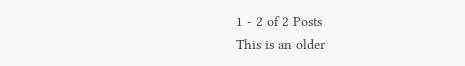1 - 2 of 2 Posts
This is an older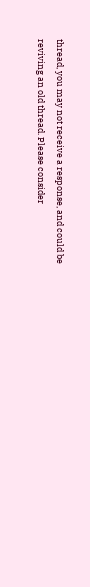thread, you may not receive a response, and could be reviving an old thread. Please consider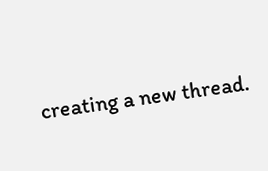creating a new thread.